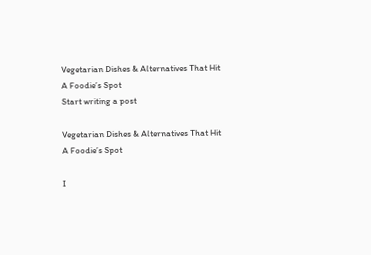Vegetarian Dishes & Alternatives That Hit A Foodie’s Spot
Start writing a post

Vegetarian Dishes & Alternatives That Hit A Foodie’s Spot

I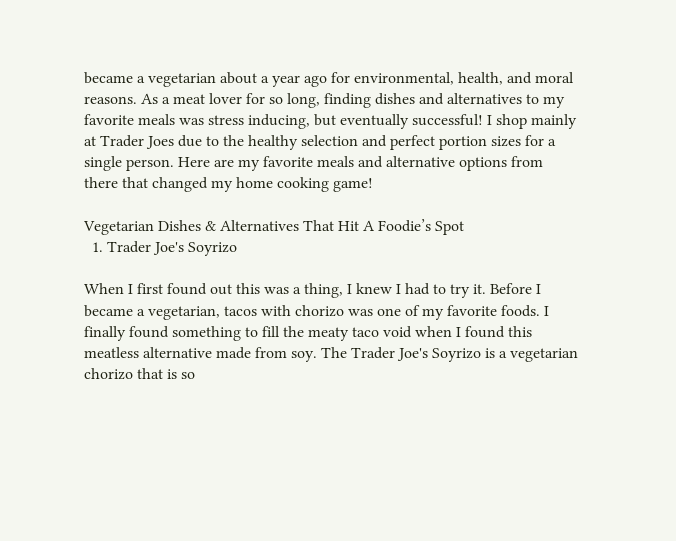became a vegetarian about a year ago for environmental, health, and moral reasons. As a meat lover for so long, finding dishes and alternatives to my favorite meals was stress inducing, but eventually successful! I shop mainly at Trader Joes due to the healthy selection and perfect portion sizes for a single person. Here are my favorite meals and alternative options from there that changed my home cooking game!

Vegetarian Dishes & Alternatives That Hit A Foodie’s Spot
  1. Trader Joe's Soyrizo

When I first found out this was a thing, I knew I had to try it. Before I became a vegetarian, tacos with chorizo was one of my favorite foods. I finally found something to fill the meaty taco void when I found this meatless alternative made from soy. The Trader Joe's Soyrizo is a vegetarian chorizo that is so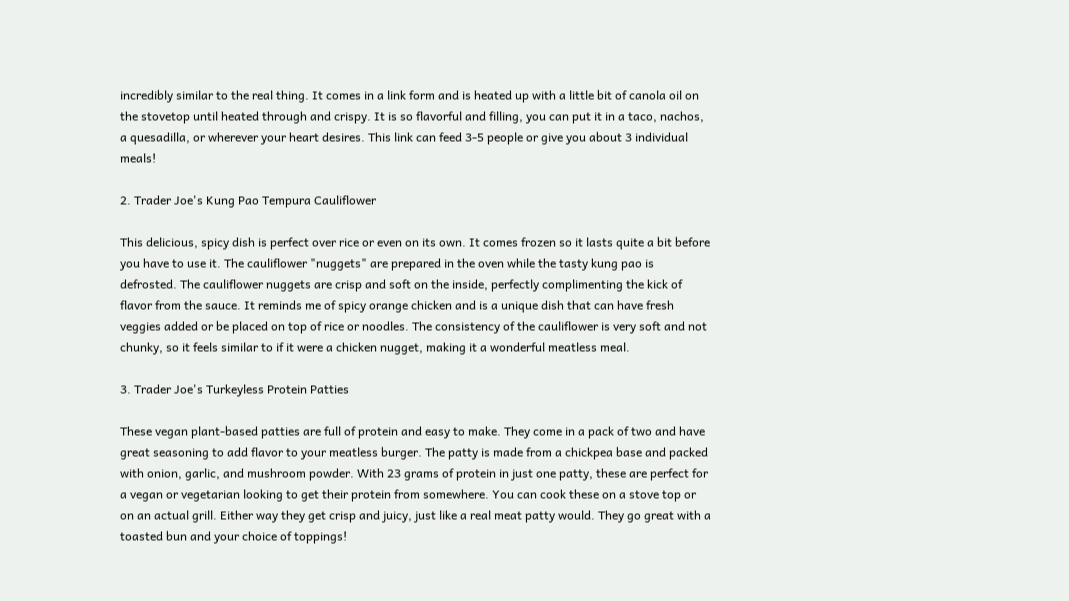incredibly similar to the real thing. It comes in a link form and is heated up with a little bit of canola oil on the stovetop until heated through and crispy. It is so flavorful and filling, you can put it in a taco, nachos, a quesadilla, or wherever your heart desires. This link can feed 3-5 people or give you about 3 individual meals!

2. Trader Joe's Kung Pao Tempura Cauliflower

This delicious, spicy dish is perfect over rice or even on its own. It comes frozen so it lasts quite a bit before you have to use it. The cauliflower "nuggets" are prepared in the oven while the tasty kung pao is defrosted. The cauliflower nuggets are crisp and soft on the inside, perfectly complimenting the kick of flavor from the sauce. It reminds me of spicy orange chicken and is a unique dish that can have fresh veggies added or be placed on top of rice or noodles. The consistency of the cauliflower is very soft and not chunky, so it feels similar to if it were a chicken nugget, making it a wonderful meatless meal.

3. Trader Joe's Turkeyless Protein Patties

These vegan plant-based patties are full of protein and easy to make. They come in a pack of two and have great seasoning to add flavor to your meatless burger. The patty is made from a chickpea base and packed with onion, garlic, and mushroom powder. With 23 grams of protein in just one patty, these are perfect for a vegan or vegetarian looking to get their protein from somewhere. You can cook these on a stove top or on an actual grill. Either way they get crisp and juicy, just like a real meat patty would. They go great with a toasted bun and your choice of toppings!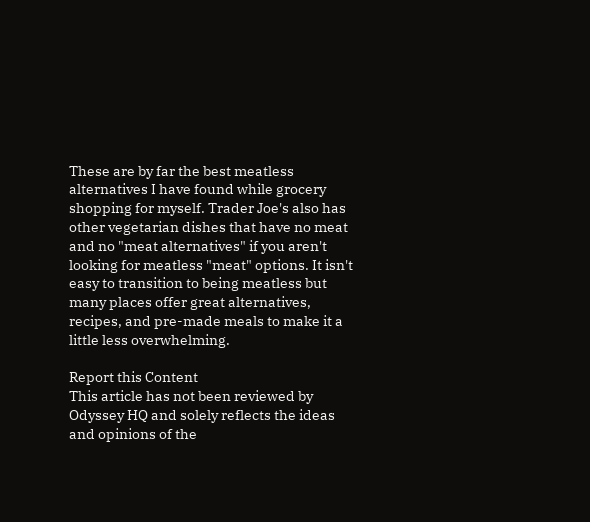These are by far the best meatless alternatives I have found while grocery shopping for myself. Trader Joe's also has other vegetarian dishes that have no meat and no "meat alternatives" if you aren't looking for meatless "meat" options. It isn't easy to transition to being meatless but many places offer great alternatives, recipes, and pre-made meals to make it a little less overwhelming.

Report this Content
This article has not been reviewed by Odyssey HQ and solely reflects the ideas and opinions of the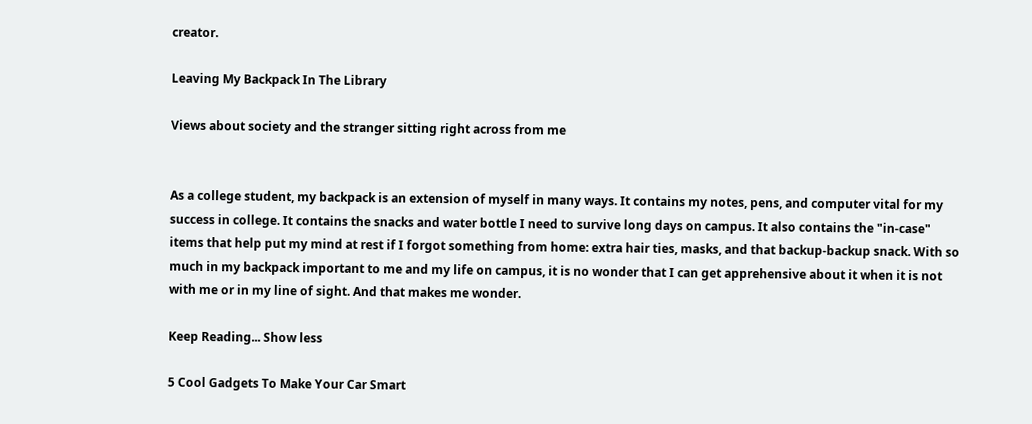creator.

Leaving My Backpack In The Library

Views about society and the stranger sitting right across from me


As a college student, my backpack is an extension of myself in many ways. It contains my notes, pens, and computer vital for my success in college. It contains the snacks and water bottle I need to survive long days on campus. It also contains the "in-case" items that help put my mind at rest if I forgot something from home: extra hair ties, masks, and that backup-backup snack. With so much in my backpack important to me and my life on campus, it is no wonder that I can get apprehensive about it when it is not with me or in my line of sight. And that makes me wonder.

Keep Reading... Show less

5 Cool Gadgets To Make Your Car Smart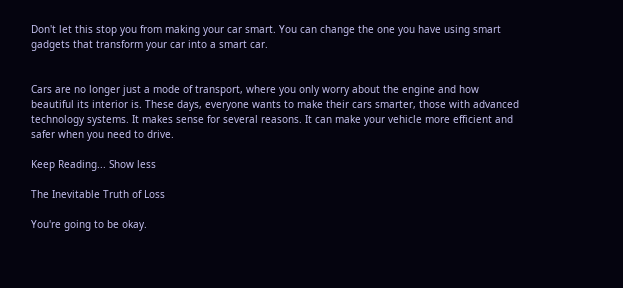Don't let this stop you from making your car smart. You can change the one you have using smart gadgets that transform your car into a smart car.


Cars are no longer just a mode of transport, where you only worry about the engine and how beautiful its interior is. These days, everyone wants to make their cars smarter, those with advanced technology systems. It makes sense for several reasons. It can make your vehicle more efficient and safer when you need to drive.

Keep Reading... Show less

The Inevitable Truth of Loss

You're going to be okay.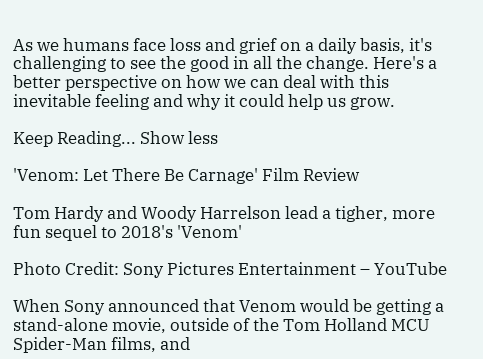As we humans face loss and grief on a daily basis, it's challenging to see the good in all the change. Here's a better perspective on how we can deal with this inevitable feeling and why it could help us grow.

Keep Reading... Show less

'Venom: Let There Be Carnage' Film Review

Tom Hardy and Woody Harrelson lead a tigher, more fun sequel to 2018's 'Venom'

Photo Credit: Sony Pictures Entertainment – YouTube

When Sony announced that Venom would be getting a stand-alone movie, outside of the Tom Holland MCU Spider-Man films, and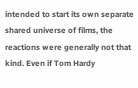intended to start its own separate shared universe of films, the reactions were generally not that kind. Even if Tom Hardy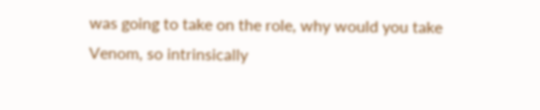was going to take on the role, why would you take Venom, so intrinsically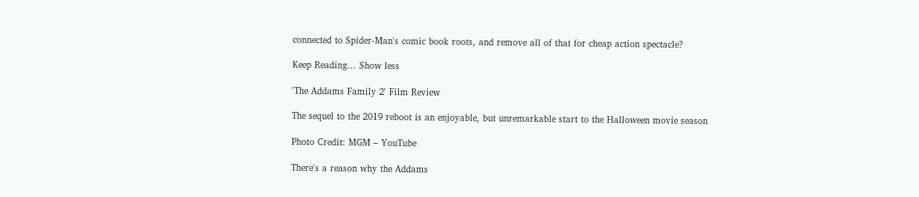connected to Spider-Man's comic book roots, and remove all of that for cheap action spectacle?

Keep Reading... Show less

'The Addams Family 2' Film Review

The sequel to the 2019 reboot is an enjoyable, but unremarkable start to the Halloween movie season

Photo Credit: MGM – YouTube

There's a reason why the Addams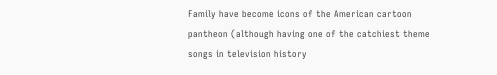Family have become icons of the American cartoon pantheon (although having one of the catchiest theme songs in television history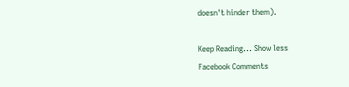doesn't hinder them).

Keep Reading... Show less
Facebook Comments